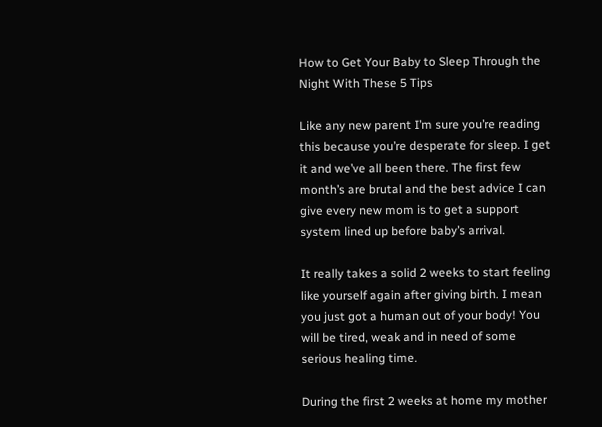How to Get Your Baby to Sleep Through the Night With These 5 Tips

Like any new parent I’m sure you’re reading this because you’re desperate for sleep. I get it and we’ve all been there. The first few month’s are brutal and the best advice I can give every new mom is to get a support system lined up before baby’s arrival.

It really takes a solid 2 weeks to start feeling like yourself again after giving birth. I mean you just got a human out of your body! You will be tired, weak and in need of some serious healing time.

During the first 2 weeks at home my mother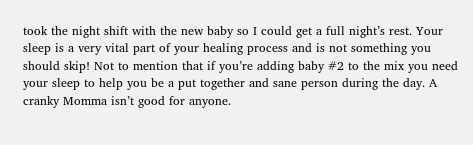took the night shift with the new baby so I could get a full night’s rest. Your sleep is a very vital part of your healing process and is not something you should skip! Not to mention that if you’re adding baby #2 to the mix you need your sleep to help you be a put together and sane person during the day. A cranky Momma isn’t good for anyone.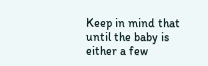Keep in mind that until the baby is either a few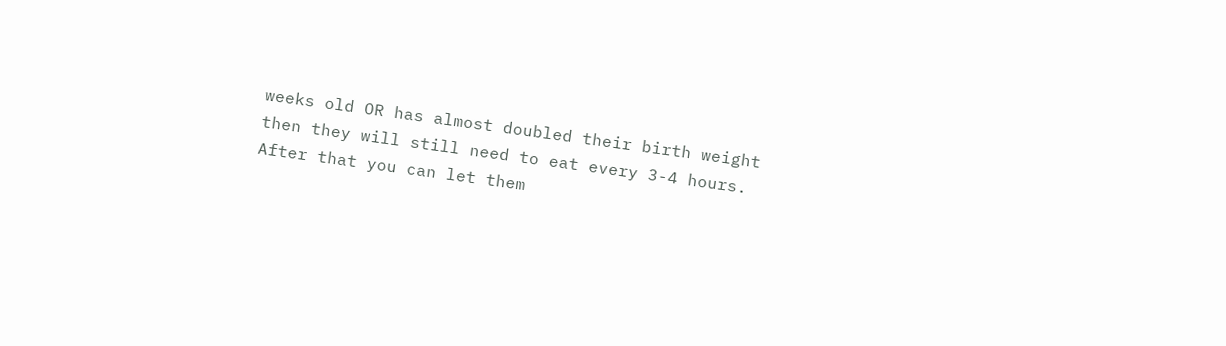weeks old OR has almost doubled their birth weight then they will still need to eat every 3-4 hours. After that you can let them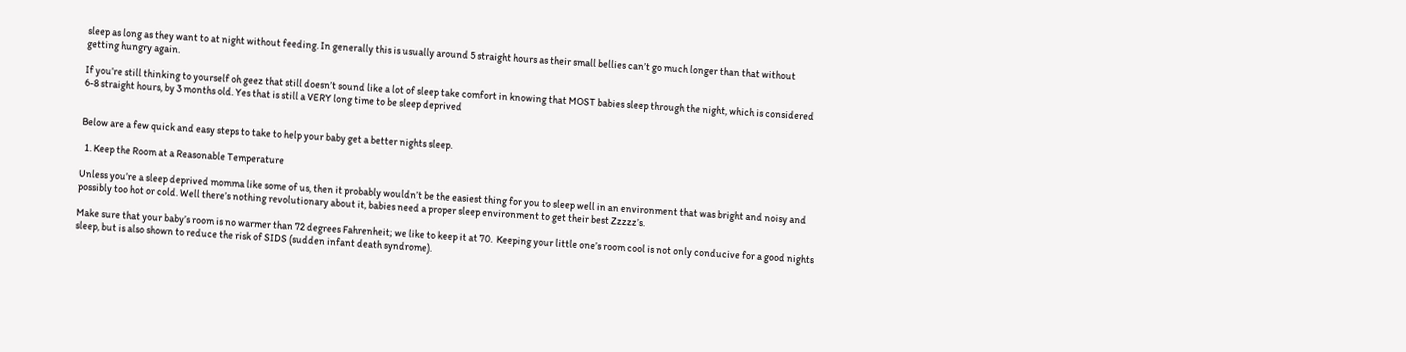sleep as long as they want to at night without feeding. In generally this is usually around 5 straight hours as their small bellies can’t go much longer than that without getting hungry again.

If you’re still thinking to yourself oh geez that still doesn’t sound like a lot of sleep take comfort in knowing that MOST babies sleep through the night, which is considered 6-8 straight hours, by 3 months old. Yes that is still a VERY long time to be sleep deprived


Below are a few quick and easy steps to take to help your baby get a better nights sleep.

  1. Keep the Room at a Reasonable Temperature

Unless you’re a sleep deprived momma like some of us, then it probably wouldn’t be the easiest thing for you to sleep well in an environment that was bright and noisy and possibly too hot or cold. Well there’s nothing revolutionary about it, babies need a proper sleep environment to get their best Zzzzz’s.

Make sure that your baby’s room is no warmer than 72 degrees Fahrenheit; we like to keep it at 70.  Keeping your little one’s room cool is not only conducive for a good nights sleep, but is also shown to reduce the risk of SIDS (sudden infant death syndrome).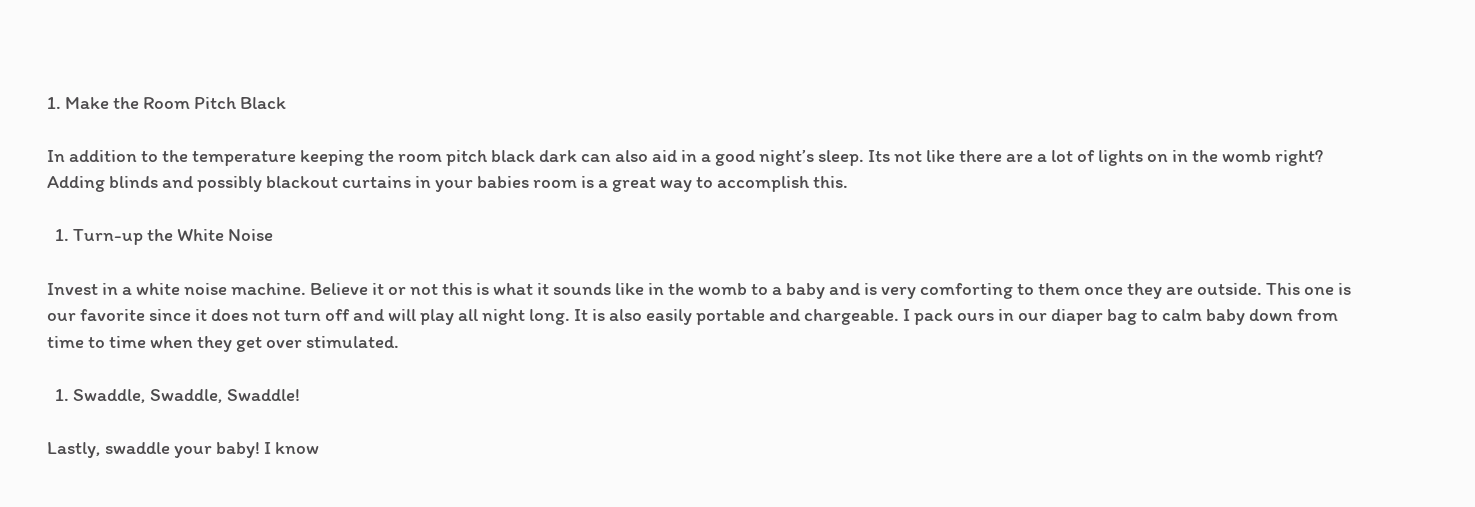1. Make the Room Pitch Black

In addition to the temperature keeping the room pitch black dark can also aid in a good night’s sleep. Its not like there are a lot of lights on in the womb right? Adding blinds and possibly blackout curtains in your babies room is a great way to accomplish this.

  1. Turn-up the White Noise

Invest in a white noise machine. Believe it or not this is what it sounds like in the womb to a baby and is very comforting to them once they are outside. This one is our favorite since it does not turn off and will play all night long. It is also easily portable and chargeable. I pack ours in our diaper bag to calm baby down from time to time when they get over stimulated.

  1. Swaddle, Swaddle, Swaddle!

Lastly, swaddle your baby! I know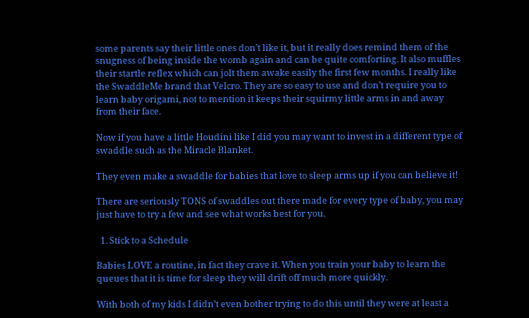some parents say their little ones don’t like it, but it really does remind them of the snugness of being inside the womb again and can be quite comforting. It also muffles their startle reflex which can jolt them awake easily the first few months. I really like the SwaddleMe brand that Velcro. They are so easy to use and don’t require you to learn baby origami, not to mention it keeps their squirmy little arms in and away from their face.

Now if you have a little Houdini like I did you may want to invest in a different type of swaddle such as the Miracle Blanket.

They even make a swaddle for babies that love to sleep arms up if you can believe it!

There are seriously TONS of swaddles out there made for every type of baby, you may just have to try a few and see what works best for you.

  1. Stick to a Schedule

Babies LOVE a routine, in fact they crave it. When you train your baby to learn the queues that it is time for sleep they will drift off much more quickly.

With both of my kids I didn’t even bother trying to do this until they were at least a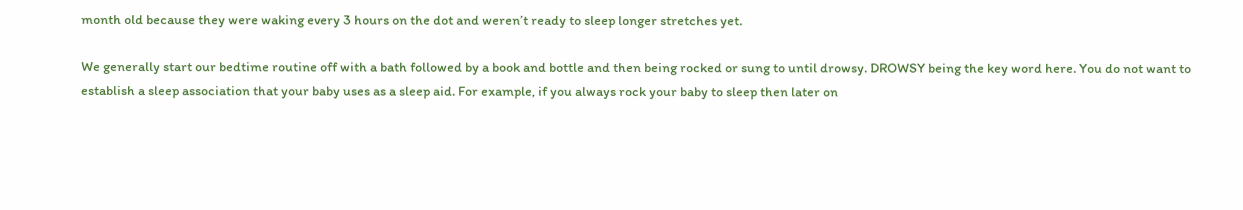month old because they were waking every 3 hours on the dot and weren’t ready to sleep longer stretches yet.

We generally start our bedtime routine off with a bath followed by a book and bottle and then being rocked or sung to until drowsy. DROWSY being the key word here. You do not want to establish a sleep association that your baby uses as a sleep aid. For example, if you always rock your baby to sleep then later on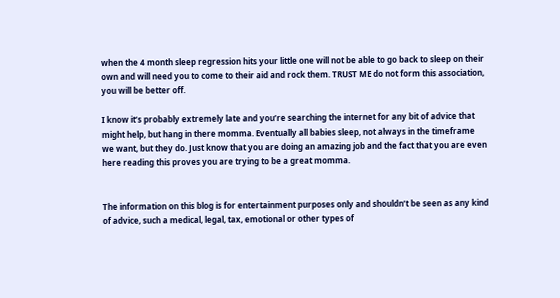when the 4 month sleep regression hits your little one will not be able to go back to sleep on their own and will need you to come to their aid and rock them. TRUST ME do not form this association, you will be better off.

I know it’s probably extremely late and you’re searching the internet for any bit of advice that might help, but hang in there momma. Eventually all babies sleep, not always in the timeframe we want, but they do. Just know that you are doing an amazing job and the fact that you are even here reading this proves you are trying to be a great momma.


The information on this blog is for entertainment purposes only and shouldn’t be seen as any kind of advice, such a medical, legal, tax, emotional or other types of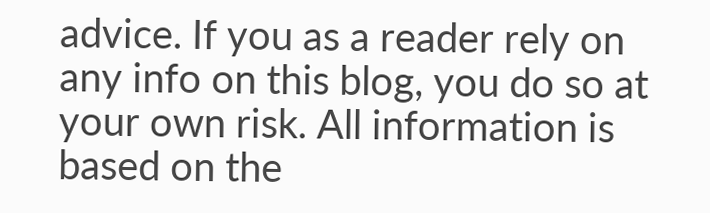advice. If you as a reader rely on any info on this blog, you do so at your own risk. All information is based on the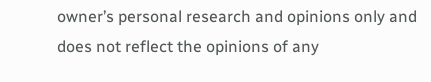owner’s personal research and opinions only and does not reflect the opinions of any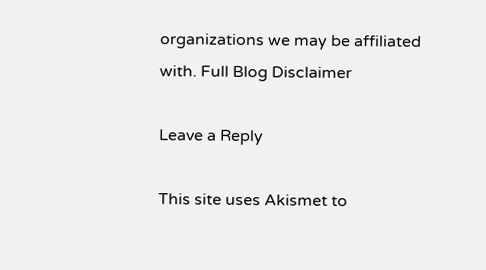organizations we may be affiliated with. Full Blog Disclaimer

Leave a Reply

This site uses Akismet to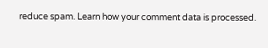reduce spam. Learn how your comment data is processed.